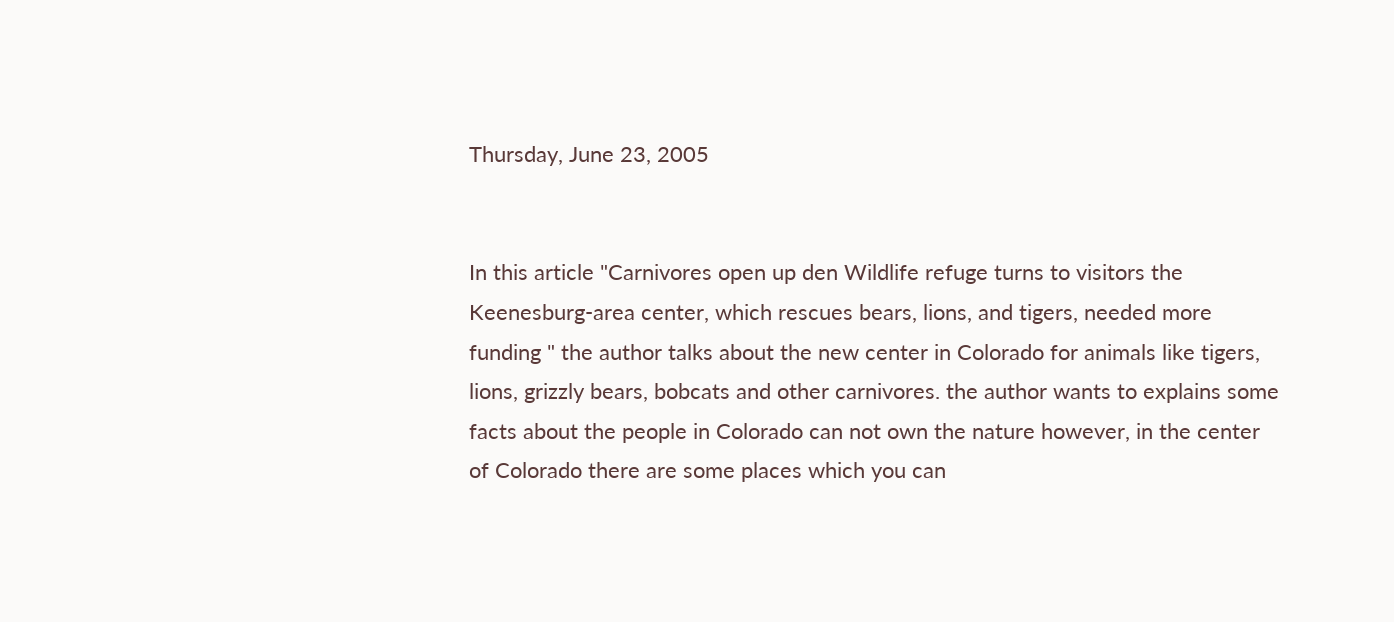Thursday, June 23, 2005


In this article "Carnivores open up den Wildlife refuge turns to visitors the Keenesburg-area center, which rescues bears, lions, and tigers, needed more funding " the author talks about the new center in Colorado for animals like tigers, lions, grizzly bears, bobcats and other carnivores. the author wants to explains some facts about the people in Colorado can not own the nature however, in the center of Colorado there are some places which you can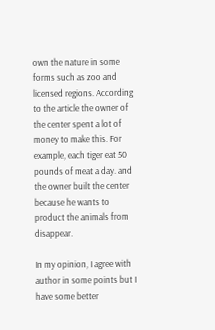own the nature in some forms such as zoo and licensed regions. According to the article the owner of the center spent a lot of money to make this. For example, each tiger eat 50 pounds of meat a day. and the owner built the center because he wants to product the animals from disappear.

In my opinion, I agree with author in some points but I have some better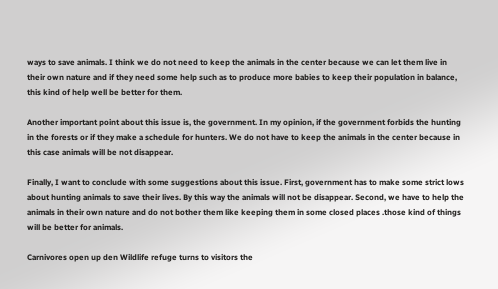ways to save animals. I think we do not need to keep the animals in the center because we can let them live in their own nature and if they need some help such as to produce more babies to keep their population in balance, this kind of help well be better for them.

Another important point about this issue is, the government. In my opinion, if the government forbids the hunting in the forests or if they make a schedule for hunters. We do not have to keep the animals in the center because in this case animals will be not disappear.

Finally, I want to conclude with some suggestions about this issue. First, government has to make some strict lows about hunting animals to save their lives. By this way the animals will not be disappear. Second, we have to help the animals in their own nature and do not bother them like keeping them in some closed places .those kind of things will be better for animals.

Carnivores open up den Wildlife refuge turns to visitors the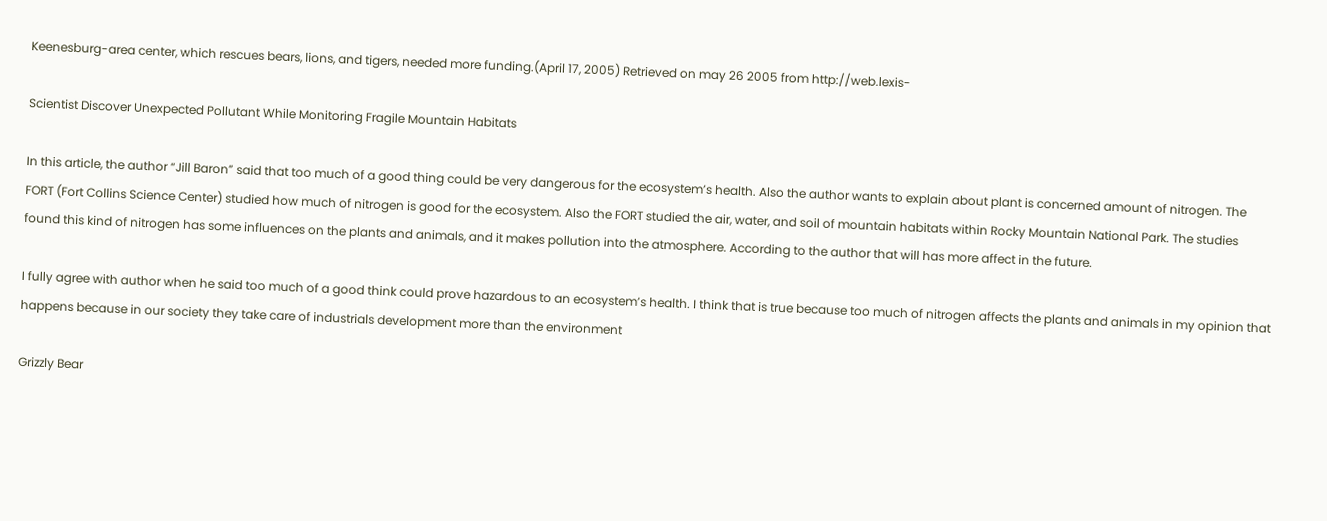Keenesburg-area center, which rescues bears, lions, and tigers, needed more funding.(April 17, 2005) Retrieved on may 26 2005 from http://web.lexis-

Scientist Discover Unexpected Pollutant While Monitoring Fragile Mountain Habitats

In this article, the author “Jill Baron” said that too much of a good thing could be very dangerous for the ecosystem’s health. Also the author wants to explain about plant is concerned amount of nitrogen. The FORT (Fort Collins Science Center) studied how much of nitrogen is good for the ecosystem. Also the FORT studied the air, water, and soil of mountain habitats within Rocky Mountain National Park. The studies found this kind of nitrogen has some influences on the plants and animals, and it makes pollution into the atmosphere. According to the author that will has more affect in the future.

I fully agree with author when he said too much of a good think could prove hazardous to an ecosystem’s health. I think that is true because too much of nitrogen affects the plants and animals in my opinion that happens because in our society they take care of industrials development more than the environment

Grizzly Bear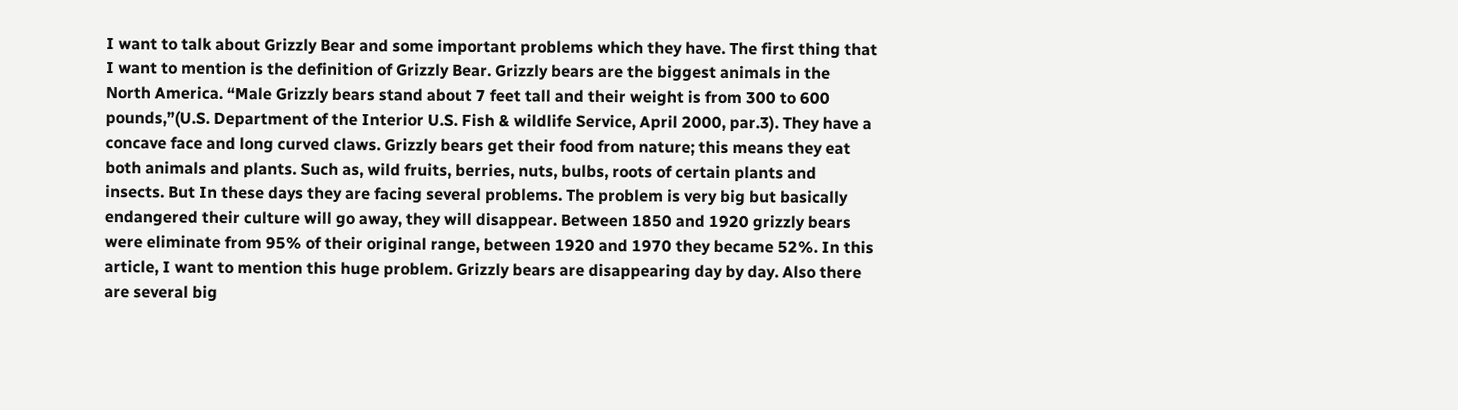I want to talk about Grizzly Bear and some important problems which they have. The first thing that I want to mention is the definition of Grizzly Bear. Grizzly bears are the biggest animals in the North America. “Male Grizzly bears stand about 7 feet tall and their weight is from 300 to 600 pounds,”(U.S. Department of the Interior U.S. Fish & wildlife Service, April 2000, par.3). They have a concave face and long curved claws. Grizzly bears get their food from nature; this means they eat both animals and plants. Such as, wild fruits, berries, nuts, bulbs, roots of certain plants and insects. But In these days they are facing several problems. The problem is very big but basically endangered their culture will go away, they will disappear. Between 1850 and 1920 grizzly bears were eliminate from 95% of their original range, between 1920 and 1970 they became 52%. In this article, I want to mention this huge problem. Grizzly bears are disappearing day by day. Also there are several big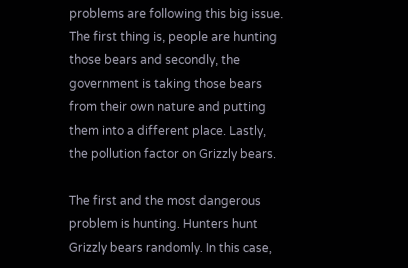problems are following this big issue. The first thing is, people are hunting those bears and secondly, the government is taking those bears from their own nature and putting them into a different place. Lastly, the pollution factor on Grizzly bears.

The first and the most dangerous problem is hunting. Hunters hunt Grizzly bears randomly. In this case,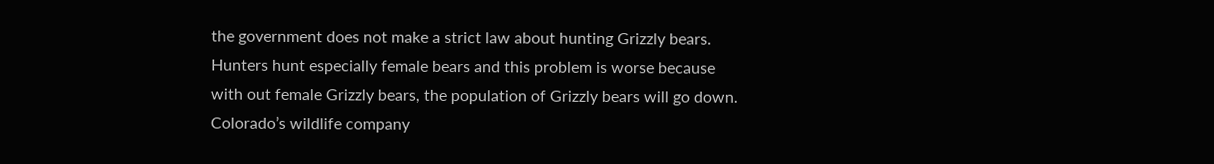the government does not make a strict law about hunting Grizzly bears. Hunters hunt especially female bears and this problem is worse because with out female Grizzly bears, the population of Grizzly bears will go down. Colorado’s wildlife company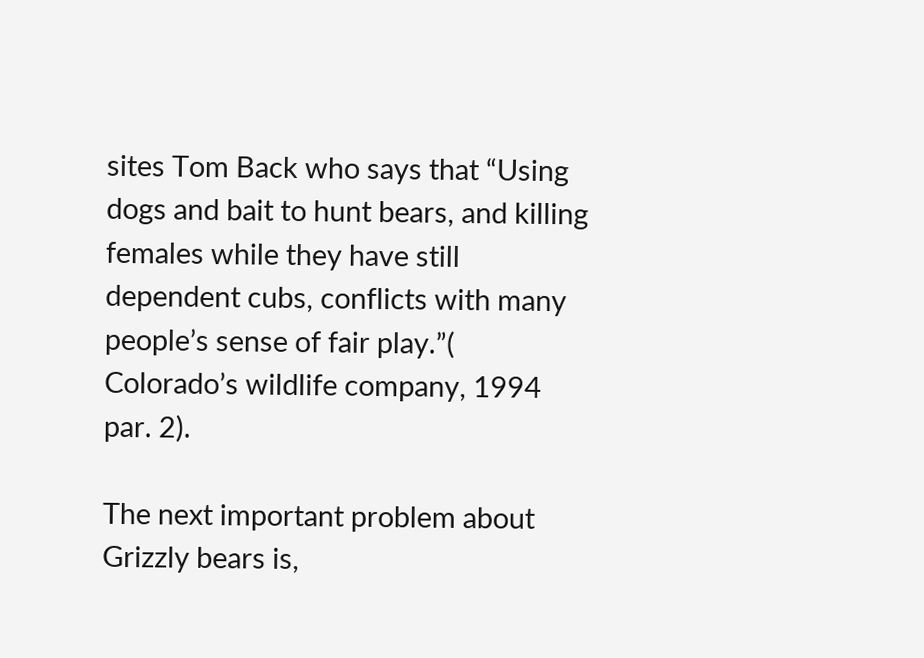sites Tom Back who says that “Using dogs and bait to hunt bears, and killing females while they have still dependent cubs, conflicts with many people’s sense of fair play.”( Colorado’s wildlife company, 1994 par. 2).

The next important problem about Grizzly bears is,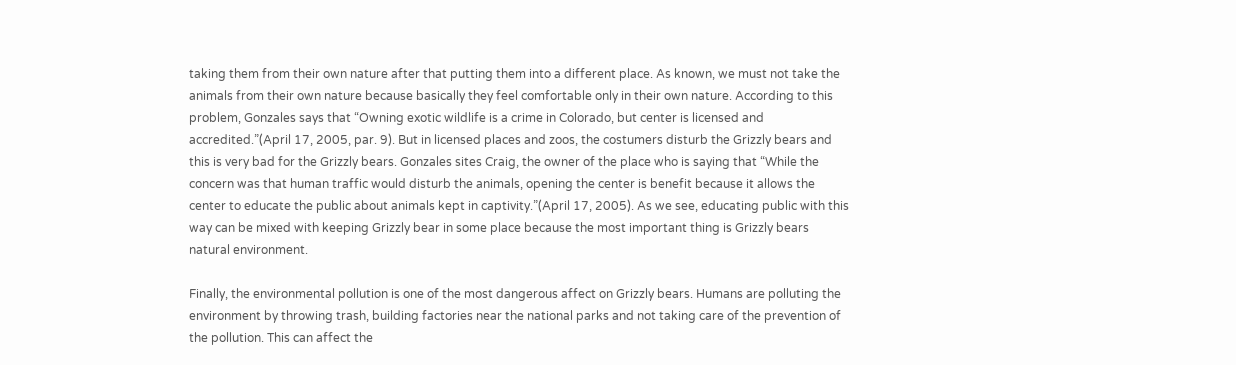taking them from their own nature after that putting them into a different place. As known, we must not take the animals from their own nature because basically they feel comfortable only in their own nature. According to this problem, Gonzales says that “Owning exotic wildlife is a crime in Colorado, but center is licensed and accredited.”(April 17, 2005, par. 9). But in licensed places and zoos, the costumers disturb the Grizzly bears and this is very bad for the Grizzly bears. Gonzales sites Craig, the owner of the place who is saying that “While the concern was that human traffic would disturb the animals, opening the center is benefit because it allows the center to educate the public about animals kept in captivity.”(April 17, 2005). As we see, educating public with this way can be mixed with keeping Grizzly bear in some place because the most important thing is Grizzly bears natural environment.

Finally, the environmental pollution is one of the most dangerous affect on Grizzly bears. Humans are polluting the environment by throwing trash, building factories near the national parks and not taking care of the prevention of the pollution. This can affect the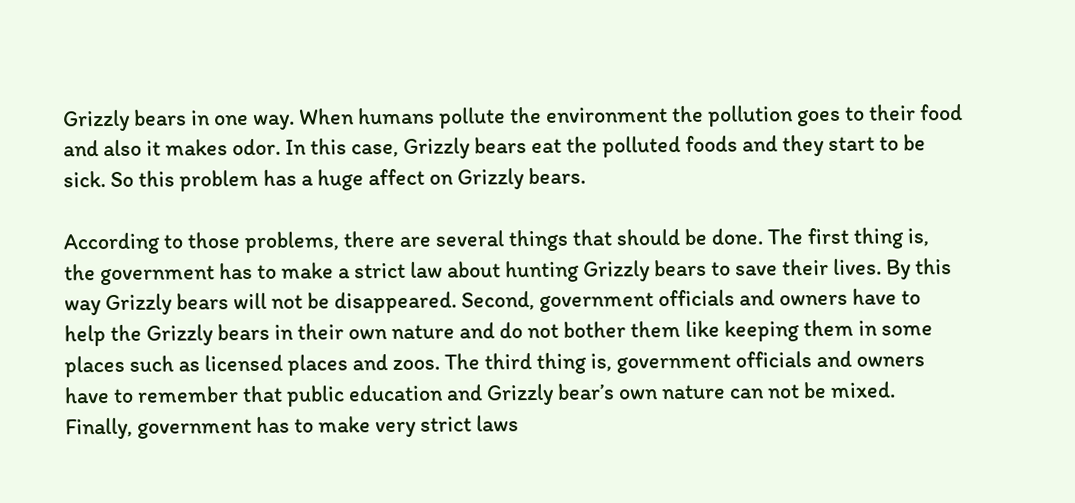Grizzly bears in one way. When humans pollute the environment the pollution goes to their food and also it makes odor. In this case, Grizzly bears eat the polluted foods and they start to be sick. So this problem has a huge affect on Grizzly bears.

According to those problems, there are several things that should be done. The first thing is, the government has to make a strict law about hunting Grizzly bears to save their lives. By this way Grizzly bears will not be disappeared. Second, government officials and owners have to help the Grizzly bears in their own nature and do not bother them like keeping them in some places such as licensed places and zoos. The third thing is, government officials and owners have to remember that public education and Grizzly bear’s own nature can not be mixed. Finally, government has to make very strict laws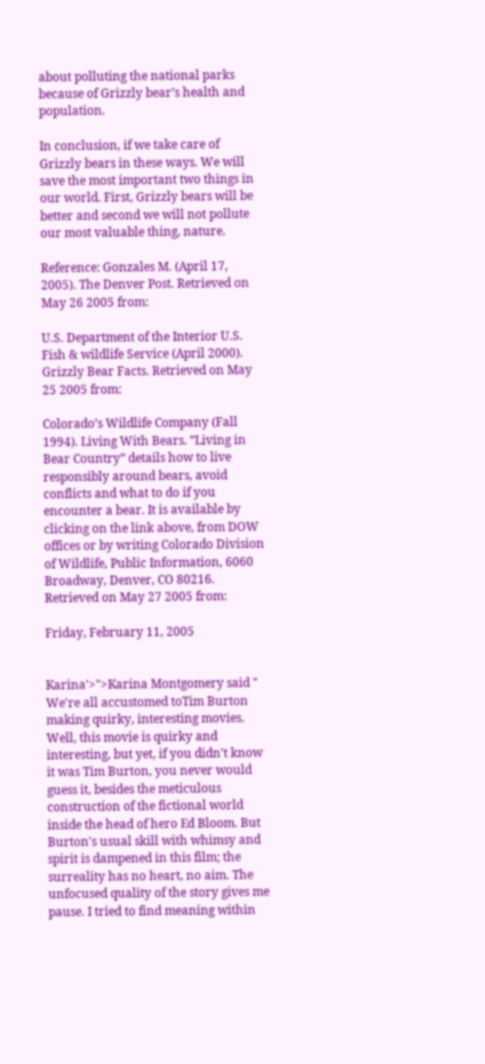about polluting the national parks because of Grizzly bear’s health and population.

In conclusion, if we take care of Grizzly bears in these ways. We will save the most important two things in our world. First, Grizzly bears will be better and second we will not pollute our most valuable thing, nature.

Reference: Gonzales M. (April 17, 2005). The Denver Post. Retrieved on May 26 2005 from:

U.S. Department of the Interior U.S. Fish & wildlife Service (April 2000). Grizzly Bear Facts. Retrieved on May 25 2005 from:

Colorado’s Wildlife Company (Fall 1994). Living With Bears. ”Living in Bear Country” details how to live responsibly around bears, avoid conflicts and what to do if you encounter a bear. It is available by clicking on the link above, from DOW offices or by writing Colorado Division of Wildlife, Public Information, 6060 Broadway, Denver, CO 80216. Retrieved on May 27 2005 from:

Friday, February 11, 2005


Karina'>">Karina Montgomery said " We're all accustomed toTim Burton making quirky, interesting movies. Well, this movie is quirky and interesting, but yet, if you didn't know it was Tim Burton, you never would guess it, besides the meticulous construction of the fictional world inside the head of hero Ed Bloom. But Burton's usual skill with whimsy and spirit is dampened in this film; the surreality has no heart, no aim. The unfocused quality of the story gives me pause. I tried to find meaning within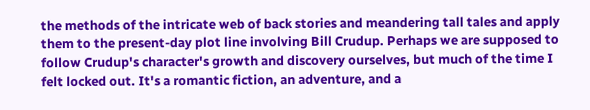the methods of the intricate web of back stories and meandering tall tales and apply them to the present-day plot line involving Bill Crudup. Perhaps we are supposed to follow Crudup's character's growth and discovery ourselves, but much of the time I felt locked out. It's a romantic fiction, an adventure, and a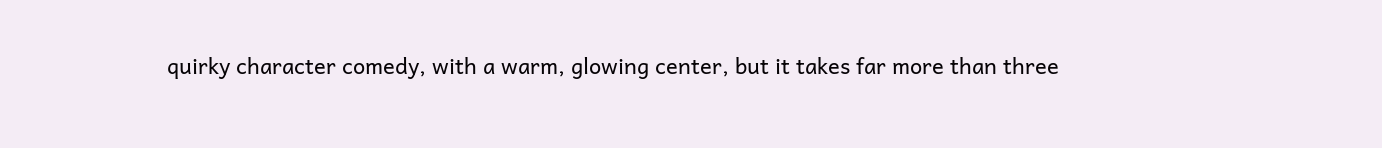quirky character comedy, with a warm, glowing center, but it takes far more than three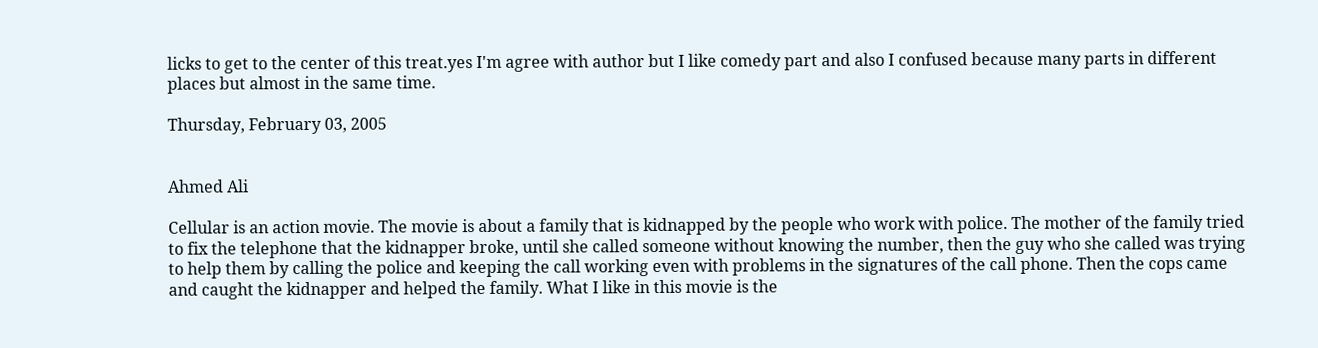licks to get to the center of this treat.yes I'm agree with author but I like comedy part and also I confused because many parts in different places but almost in the same time.

Thursday, February 03, 2005


Ahmed Ali

Cellular is an action movie. The movie is about a family that is kidnapped by the people who work with police. The mother of the family tried to fix the telephone that the kidnapper broke, until she called someone without knowing the number, then the guy who she called was trying to help them by calling the police and keeping the call working even with problems in the signatures of the call phone. Then the cops came and caught the kidnapper and helped the family. What I like in this movie is the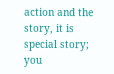action and the story, it is special story; you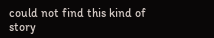could not find this kind of story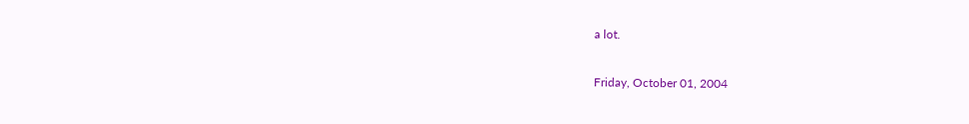a lot.

Friday, October 01, 2004